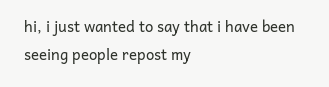hi, i just wanted to say that i have been seeing people repost my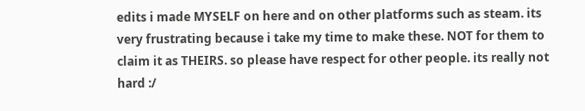edits i made MYSELF on here and on other platforms such as steam. its very frustrating because i take my time to make these. NOT for them to claim it as THEIRS. so please have respect for other people. its really not hard :/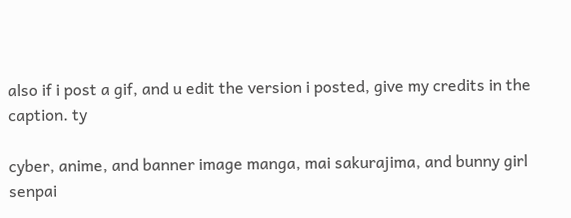also if i post a gif, and u edit the version i posted, give my credits in the caption. ty

cyber, anime, and banner image manga, mai sakurajima, and bunny girl senpai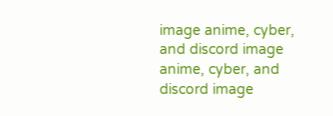image anime, cyber, and discord image anime, cyber, and discord image